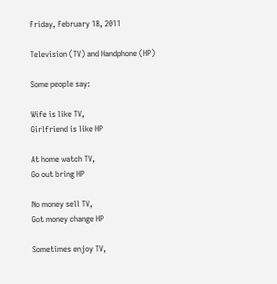Friday, February 18, 2011

Television (TV) and Handphone (HP)

Some people say:

Wife is like TV,
Girlfriend is like HP

At home watch TV,
Go out bring HP

No money sell TV,
Got money change HP

Sometimes enjoy TV,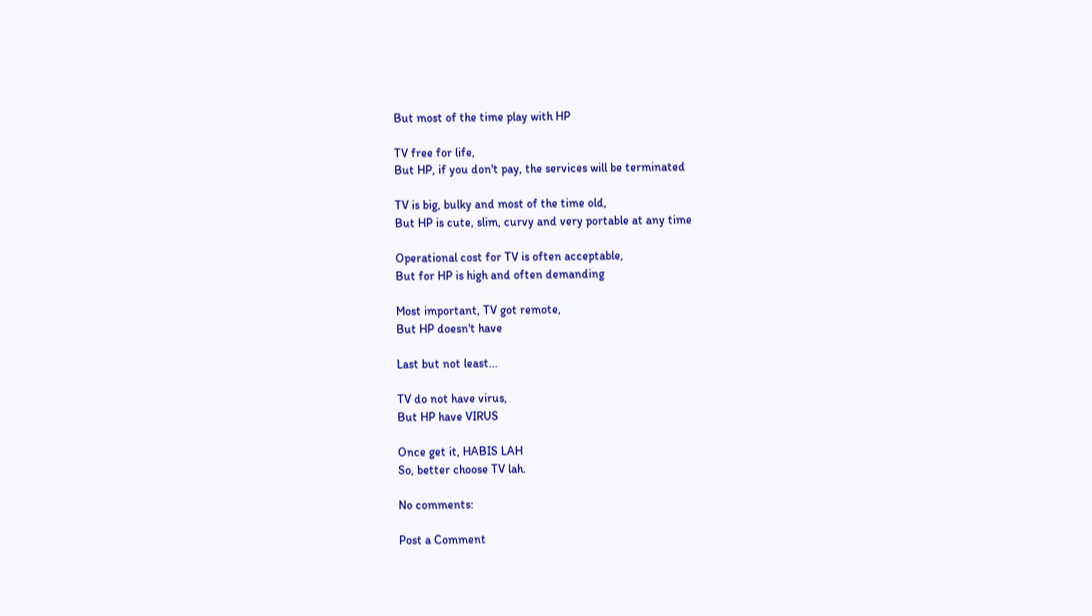But most of the time play with HP

TV free for life,
But HP, if you don't pay, the services will be terminated

TV is big, bulky and most of the time old,
But HP is cute, slim, curvy and very portable at any time

Operational cost for TV is often acceptable,
But for HP is high and often demanding

Most important, TV got remote,
But HP doesn't have

Last but not least...

TV do not have virus,
But HP have VIRUS

Once get it, HABIS LAH
So, better choose TV lah.

No comments:

Post a Comment